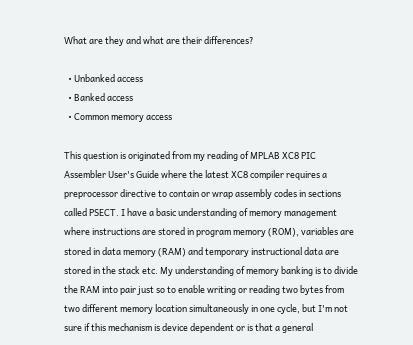What are they and what are their differences?

  • Unbanked access
  • Banked access
  • Common memory access

This question is originated from my reading of MPLAB XC8 PIC Assembler User's Guide where the latest XC8 compiler requires a preprocessor directive to contain or wrap assembly codes in sections called PSECT. I have a basic understanding of memory management where instructions are stored in program memory (ROM), variables are stored in data memory (RAM) and temporary instructional data are stored in the stack etc. My understanding of memory banking is to divide the RAM into pair just so to enable writing or reading two bytes from two different memory location simultaneously in one cycle, but I'm not sure if this mechanism is device dependent or is that a general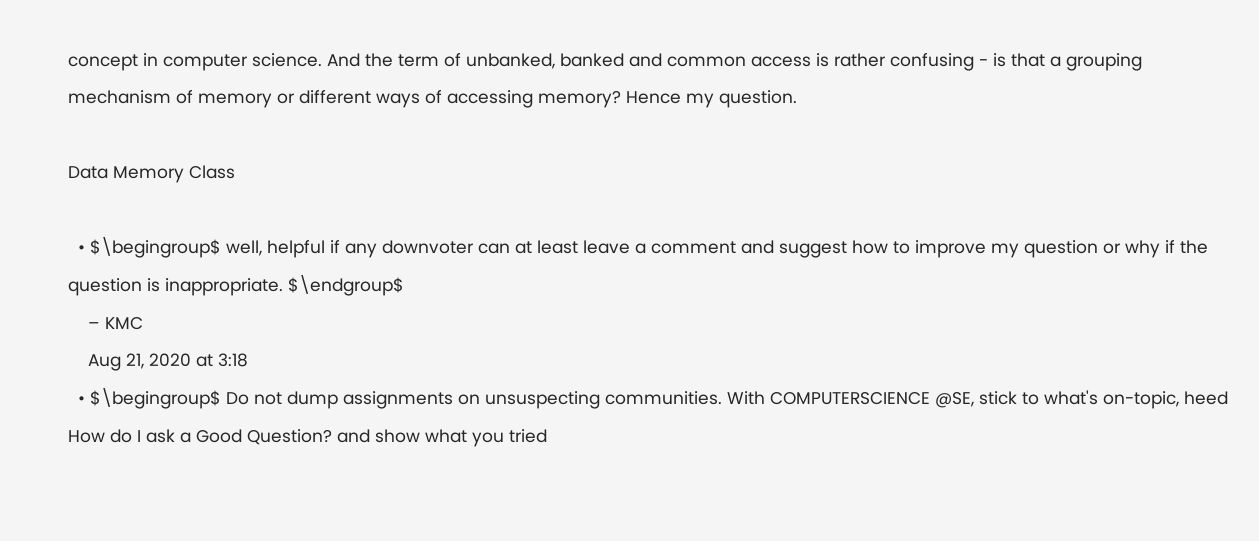concept in computer science. And the term of unbanked, banked and common access is rather confusing - is that a grouping mechanism of memory or different ways of accessing memory? Hence my question.

Data Memory Class

  • $\begingroup$ well, helpful if any downvoter can at least leave a comment and suggest how to improve my question or why if the question is inappropriate. $\endgroup$
    – KMC
    Aug 21, 2020 at 3:18
  • $\begingroup$ Do not dump assignments on unsuspecting communities. With COMPUTERSCIENCE @SE, stick to what's on-topic, heed How do I ask a Good Question? and show what you tried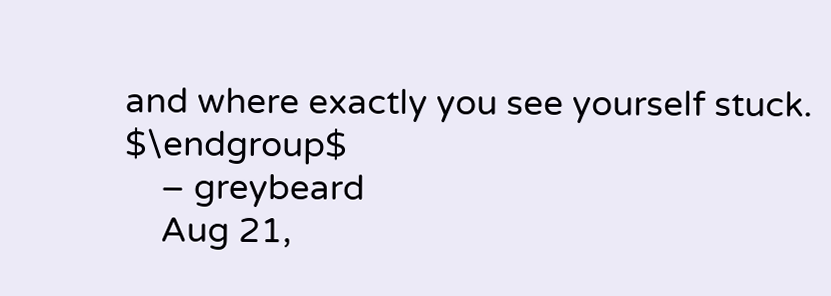and where exactly you see yourself stuck. $\endgroup$
    – greybeard
    Aug 21,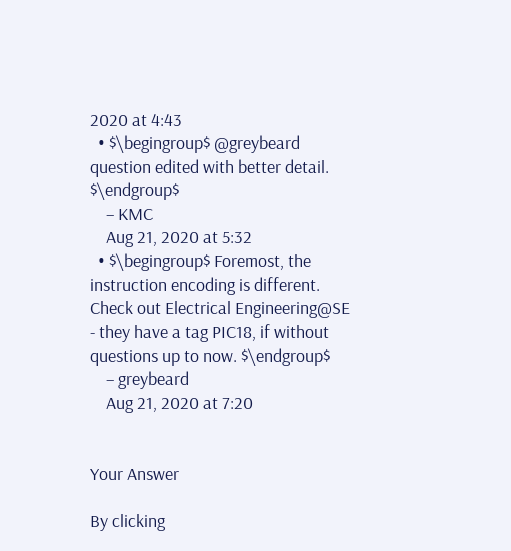2020 at 4:43
  • $\begingroup$ @greybeard question edited with better detail. $\endgroup$
    – KMC
    Aug 21, 2020 at 5:32
  • $\begingroup$ Foremost, the instruction encoding is different. Check out Electrical Engineering@SE - they have a tag PIC18, if without questions up to now. $\endgroup$
    – greybeard
    Aug 21, 2020 at 7:20


Your Answer

By clicking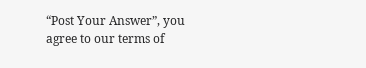“Post Your Answer”, you agree to our terms of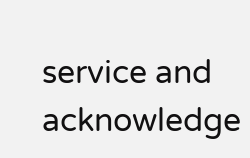service and acknowledge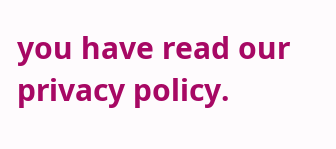you have read our privacy policy.